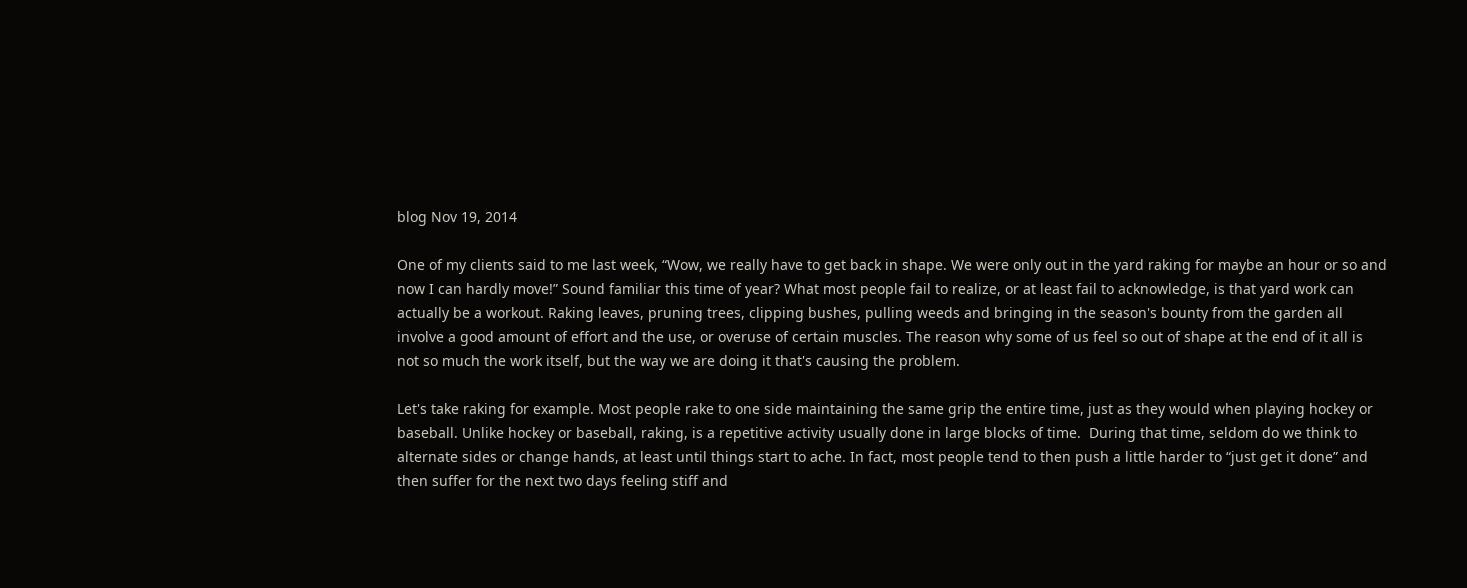blog Nov 19, 2014

One of my clients said to me last week, “Wow, we really have to get back in shape. We were only out in the yard raking for maybe an hour or so and now I can hardly move!” Sound familiar this time of year? What most people fail to realize, or at least fail to acknowledge, is that yard work can actually be a workout. Raking leaves, pruning trees, clipping bushes, pulling weeds and bringing in the season's bounty from the garden all involve a good amount of effort and the use, or overuse of certain muscles. The reason why some of us feel so out of shape at the end of it all is not so much the work itself, but the way we are doing it that's causing the problem.

Let's take raking for example. Most people rake to one side maintaining the same grip the entire time, just as they would when playing hockey or baseball. Unlike hockey or baseball, raking, is a repetitive activity usually done in large blocks of time.  During that time, seldom do we think to alternate sides or change hands, at least until things start to ache. In fact, most people tend to then push a little harder to “just get it done” and then suffer for the next two days feeling stiff and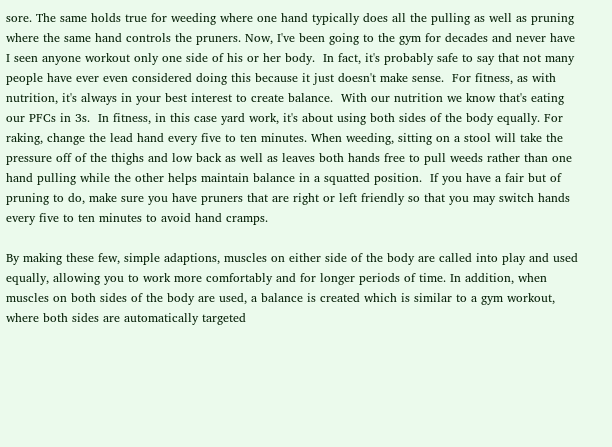sore. The same holds true for weeding where one hand typically does all the pulling as well as pruning where the same hand controls the pruners. Now, I've been going to the gym for decades and never have I seen anyone workout only one side of his or her body.  In fact, it's probably safe to say that not many people have ever even considered doing this because it just doesn't make sense.  For fitness, as with nutrition, it's always in your best interest to create balance.  With our nutrition we know that's eating our PFCs in 3s.  In fitness, in this case yard work, it's about using both sides of the body equally. For raking, change the lead hand every five to ten minutes. When weeding, sitting on a stool will take the pressure off of the thighs and low back as well as leaves both hands free to pull weeds rather than one hand pulling while the other helps maintain balance in a squatted position.  If you have a fair but of pruning to do, make sure you have pruners that are right or left friendly so that you may switch hands every five to ten minutes to avoid hand cramps.

By making these few, simple adaptions, muscles on either side of the body are called into play and used equally, allowing you to work more comfortably and for longer periods of time. In addition, when muscles on both sides of the body are used, a balance is created which is similar to a gym workout, where both sides are automatically targeted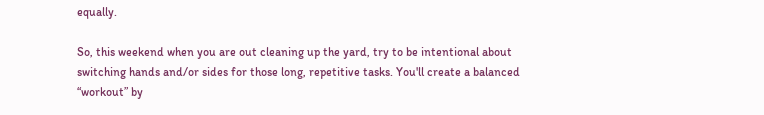equally.

So, this weekend when you are out cleaning up the yard, try to be intentional about switching hands and/or sides for those long, repetitive tasks. You'll create a balanced “workout” by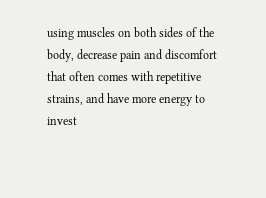using muscles on both sides of the body, decrease pain and discomfort that often comes with repetitive strains, and have more energy to invest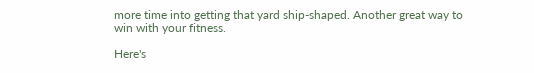more time into getting that yard ship-shaped. Another great way to win with your fitness.

Here's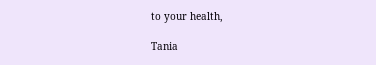to your health,

Tania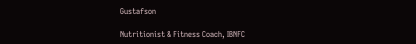Gustafson

Nutritionist & Fitness Coach, IBNFC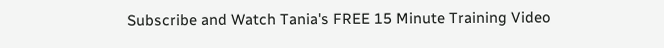Subscribe and Watch Tania's FREE 15 Minute Training Video